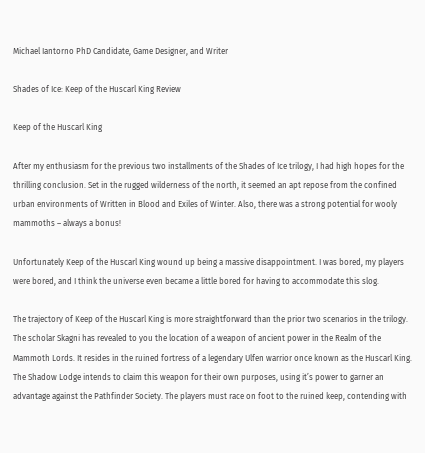Michael Iantorno PhD Candidate, Game Designer, and Writer

Shades of Ice: Keep of the Huscarl King Review

Keep of the Huscarl King

After my enthusiasm for the previous two installments of the Shades of Ice trilogy, I had high hopes for the thrilling conclusion. Set in the rugged wilderness of the north, it seemed an apt repose from the confined urban environments of Written in Blood and Exiles of Winter. Also, there was a strong potential for wooly mammoths – always a bonus!

Unfortunately Keep of the Huscarl King wound up being a massive disappointment. I was bored, my players were bored, and I think the universe even became a little bored for having to accommodate this slog.

The trajectory of Keep of the Huscarl King is more straightforward than the prior two scenarios in the trilogy. The scholar Skagni has revealed to you the location of a weapon of ancient power in the Realm of the Mammoth Lords. It resides in the ruined fortress of a legendary Ulfen warrior once known as the Huscarl King. The Shadow Lodge intends to claim this weapon for their own purposes, using it’s power to garner an advantage against the Pathfinder Society. The players must race on foot to the ruined keep, contending with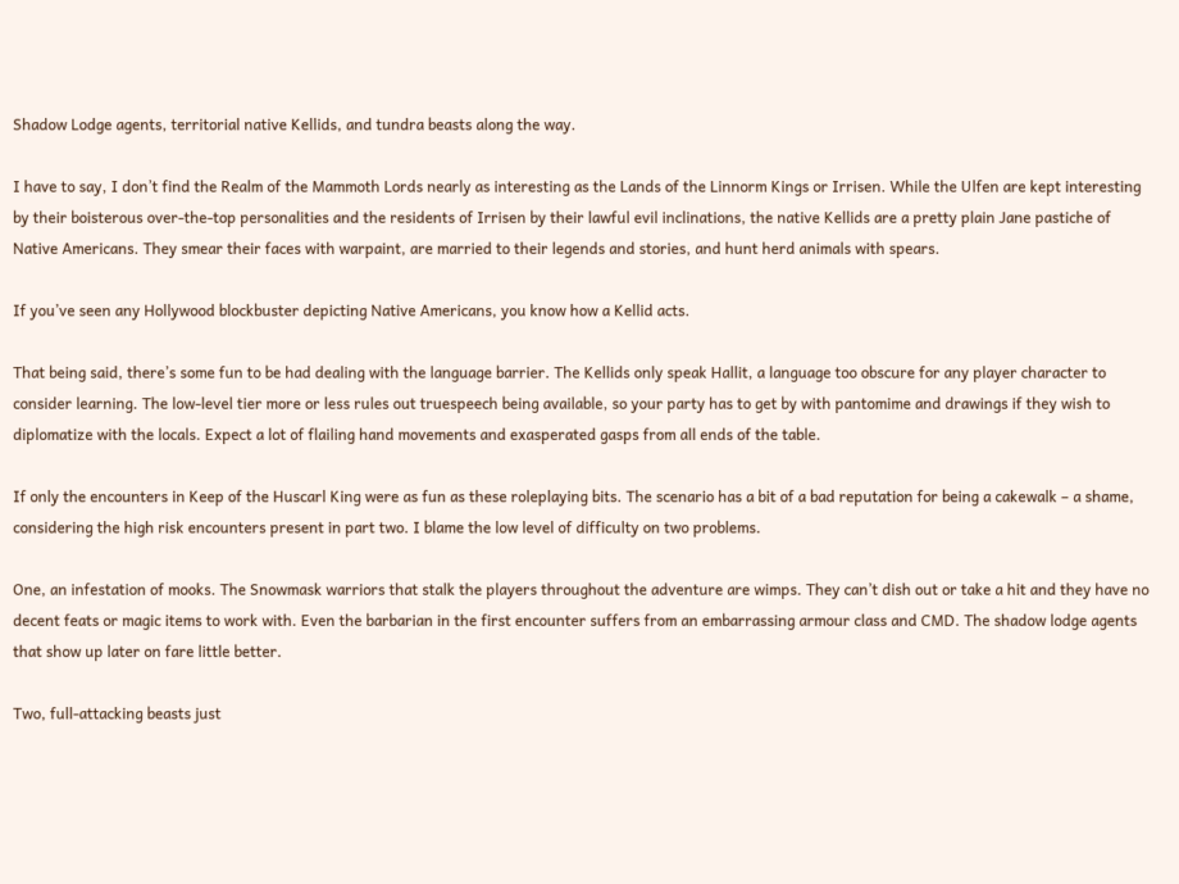Shadow Lodge agents, territorial native Kellids, and tundra beasts along the way.

I have to say, I don’t find the Realm of the Mammoth Lords nearly as interesting as the Lands of the Linnorm Kings or Irrisen. While the Ulfen are kept interesting by their boisterous over-the-top personalities and the residents of Irrisen by their lawful evil inclinations, the native Kellids are a pretty plain Jane pastiche of Native Americans. They smear their faces with warpaint, are married to their legends and stories, and hunt herd animals with spears.

If you’ve seen any Hollywood blockbuster depicting Native Americans, you know how a Kellid acts.

That being said, there’s some fun to be had dealing with the language barrier. The Kellids only speak Hallit, a language too obscure for any player character to consider learning. The low-level tier more or less rules out truespeech being available, so your party has to get by with pantomime and drawings if they wish to diplomatize with the locals. Expect a lot of flailing hand movements and exasperated gasps from all ends of the table.

If only the encounters in Keep of the Huscarl King were as fun as these roleplaying bits. The scenario has a bit of a bad reputation for being a cakewalk – a shame, considering the high risk encounters present in part two. I blame the low level of difficulty on two problems.

One, an infestation of mooks. The Snowmask warriors that stalk the players throughout the adventure are wimps. They can’t dish out or take a hit and they have no decent feats or magic items to work with. Even the barbarian in the first encounter suffers from an embarrassing armour class and CMD. The shadow lodge agents that show up later on fare little better.

Two, full-attacking beasts just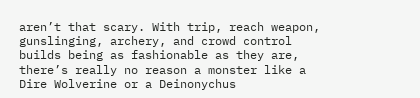aren’t that scary. With trip, reach weapon, gunslinging, archery, and crowd control builds being as fashionable as they are, there’s really no reason a monster like a Dire Wolverine or a Deinonychus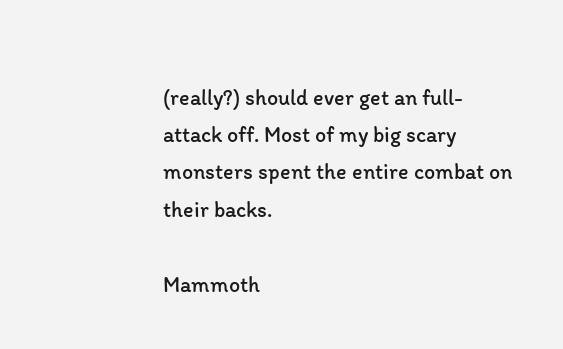(really?) should ever get an full-attack off. Most of my big scary monsters spent the entire combat on their backs.

Mammoth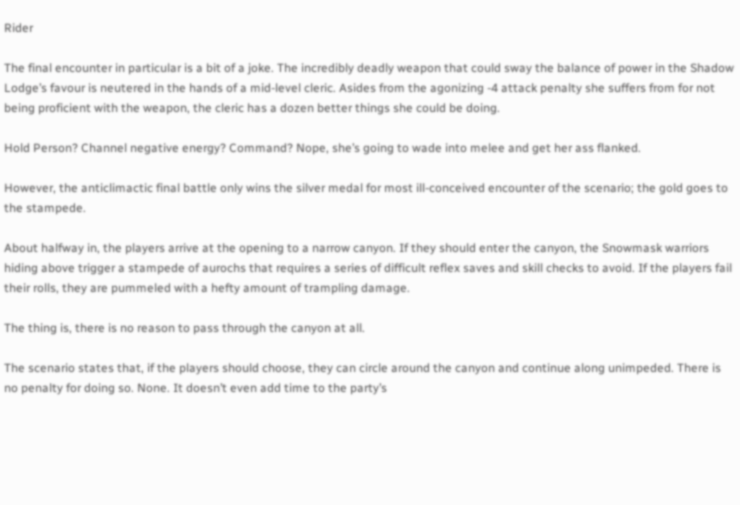Rider

The final encounter in particular is a bit of a joke. The incredibly deadly weapon that could sway the balance of power in the Shadow Lodge’s favour is neutered in the hands of a mid-level cleric. Asides from the agonizing -4 attack penalty she suffers from for not being proficient with the weapon, the cleric has a dozen better things she could be doing.

Hold Person? Channel negative energy? Command? Nope, she’s going to wade into melee and get her ass flanked.

However, the anticlimactic final battle only wins the silver medal for most ill-conceived encounter of the scenario; the gold goes to the stampede.

About halfway in, the players arrive at the opening to a narrow canyon. If they should enter the canyon, the Snowmask warriors hiding above trigger a stampede of aurochs that requires a series of difficult reflex saves and skill checks to avoid. If the players fail their rolls, they are pummeled with a hefty amount of trampling damage.

The thing is, there is no reason to pass through the canyon at all.

The scenario states that, if the players should choose, they can circle around the canyon and continue along unimpeded. There is no penalty for doing so. None. It doesn’t even add time to the party’s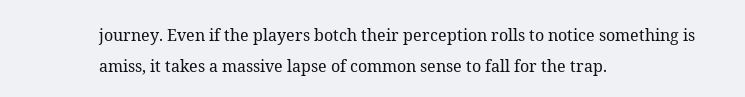journey. Even if the players botch their perception rolls to notice something is amiss, it takes a massive lapse of common sense to fall for the trap.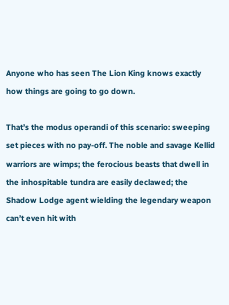Anyone who has seen The Lion King knows exactly how things are going to go down.

That’s the modus operandi of this scenario: sweeping set pieces with no pay-off. The noble and savage Kellid warriors are wimps; the ferocious beasts that dwell in the inhospitable tundra are easily declawed; the Shadow Lodge agent wielding the legendary weapon can’t even hit with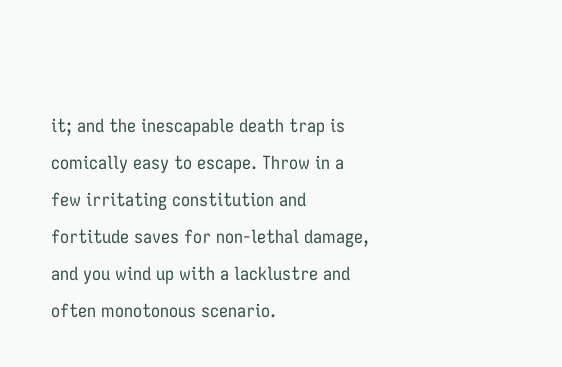it; and the inescapable death trap is comically easy to escape. Throw in a few irritating constitution and fortitude saves for non-lethal damage, and you wind up with a lacklustre and often monotonous scenario.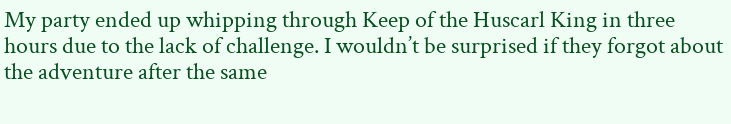My party ended up whipping through Keep of the Huscarl King in three hours due to the lack of challenge. I wouldn’t be surprised if they forgot about the adventure after the same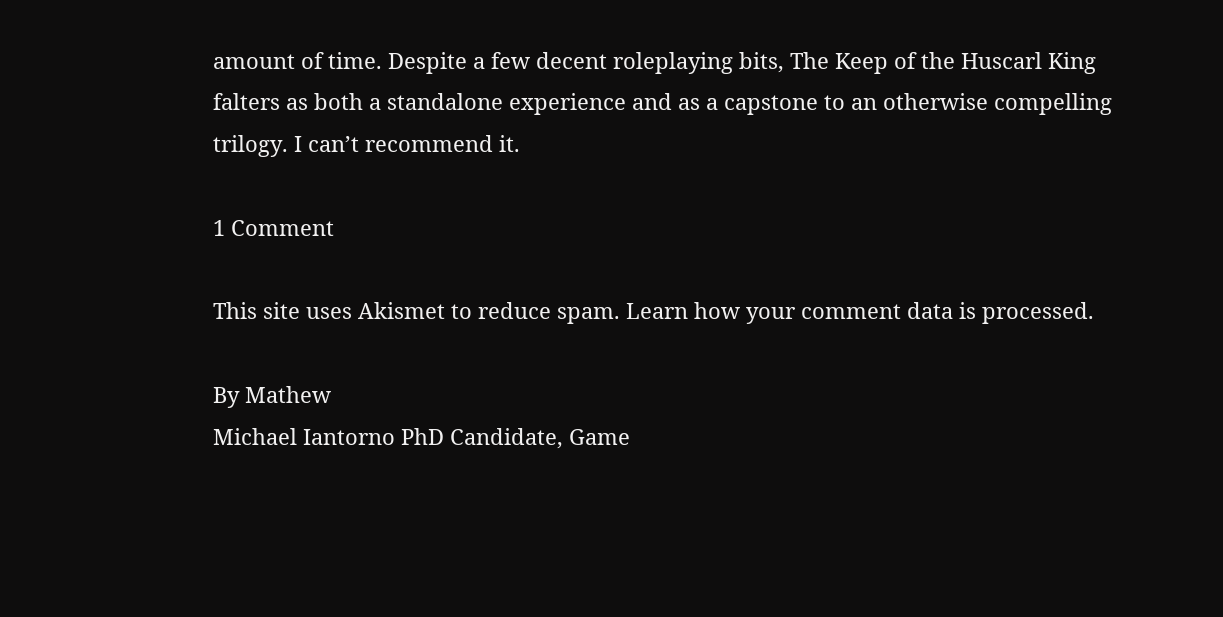amount of time. Despite a few decent roleplaying bits, The Keep of the Huscarl King falters as both a standalone experience and as a capstone to an otherwise compelling trilogy. I can’t recommend it.

1 Comment

This site uses Akismet to reduce spam. Learn how your comment data is processed.

By Mathew
Michael Iantorno PhD Candidate, Game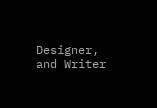Designer, and Writer